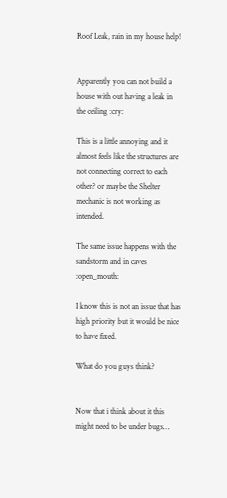Roof Leak, rain in my house help!


Apparently you can not build a house with out having a leak in the ceiling :cry:

This is a little annoying and it almost feels like the structures are not connecting correct to each other? or maybe the Shelter mechanic is not working as intended.

The same issue happens with the sandstorm and in caves :open_mouth:

I know this is not an issue that has high priority but it would be nice to have fixed.

What do you guys think?


Now that i think about it this might need to be under bugs…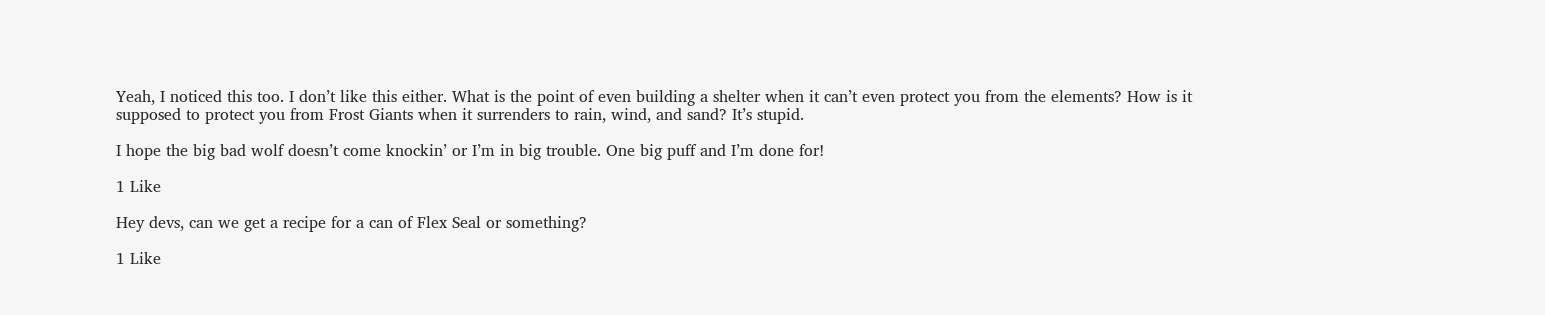Yeah, I noticed this too. I don’t like this either. What is the point of even building a shelter when it can’t even protect you from the elements? How is it supposed to protect you from Frost Giants when it surrenders to rain, wind, and sand? It’s stupid.

I hope the big bad wolf doesn’t come knockin’ or I’m in big trouble. One big puff and I’m done for!

1 Like

Hey devs, can we get a recipe for a can of Flex Seal or something?

1 Like